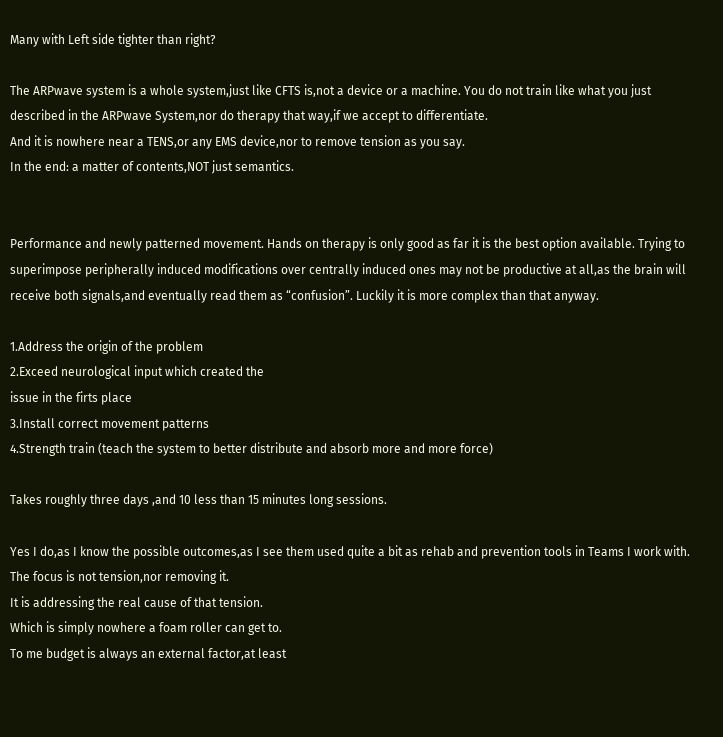Many with Left side tighter than right?

The ARPwave system is a whole system,just like CFTS is,not a device or a machine. You do not train like what you just described in the ARPwave System,nor do therapy that way,if we accept to differentiate.
And it is nowhere near a TENS,or any EMS device,nor to remove tension as you say.
In the end: a matter of contents,NOT just semantics.


Performance and newly patterned movement. Hands on therapy is only good as far it is the best option available. Trying to superimpose peripherally induced modifications over centrally induced ones may not be productive at all,as the brain will receive both signals,and eventually read them as “confusion”. Luckily it is more complex than that anyway.

1.Address the origin of the problem
2.Exceed neurological input which created the
issue in the firts place
3.Install correct movement patterns
4.Strength train (teach the system to better distribute and absorb more and more force)

Takes roughly three days ,and 10 less than 15 minutes long sessions.

Yes I do,as I know the possible outcomes,as I see them used quite a bit as rehab and prevention tools in Teams I work with. The focus is not tension,nor removing it.
It is addressing the real cause of that tension.
Which is simply nowhere a foam roller can get to.
To me budget is always an external factor,at least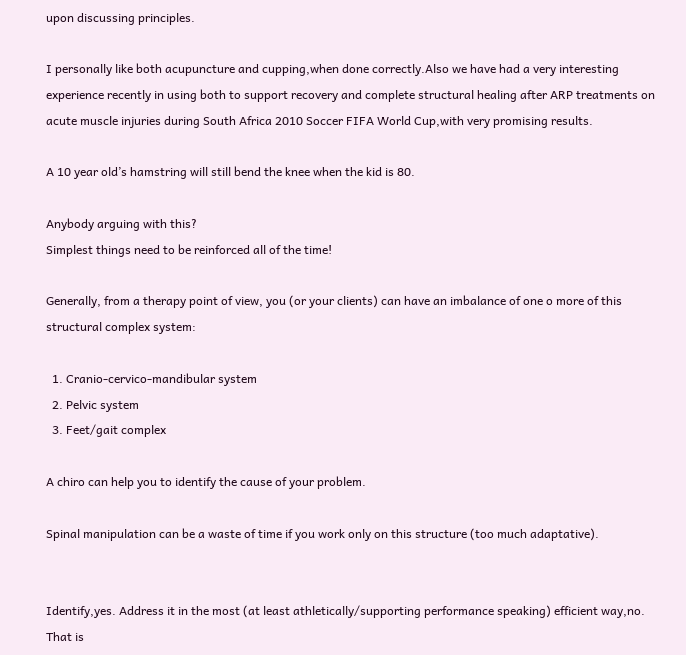upon discussing principles.

I personally like both acupuncture and cupping,when done correctly.Also we have had a very interesting experience recently in using both to support recovery and complete structural healing after ARP treatments on acute muscle injuries during South Africa 2010 Soccer FIFA World Cup,with very promising results.

A 10 year old’s hamstring will still bend the knee when the kid is 80.

Anybody arguing with this?
Simplest things need to be reinforced all of the time!

Generally, from a therapy point of view, you (or your clients) can have an imbalance of one o more of this structural complex system:

  1. Cranio-cervico-mandibular system
  2. Pelvic system
  3. Feet/gait complex

A chiro can help you to identify the cause of your problem.

Spinal manipulation can be a waste of time if you work only on this structure (too much adaptative).


Identify,yes. Address it in the most (at least athletically/supporting performance speaking) efficient way,no.
That is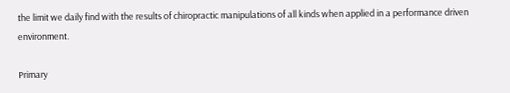the limit we daily find with the results of chiropractic manipulations of all kinds when applied in a performance driven environment.

Primary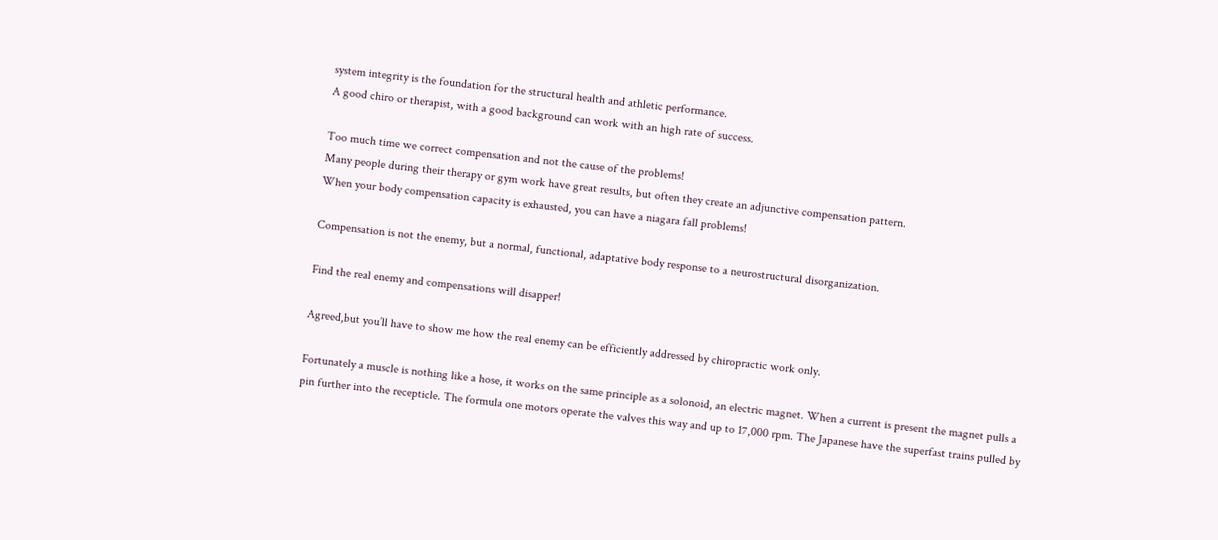system integrity is the foundation for the structural health and athletic performance.
A good chiro or therapist, with a good background can work with an high rate of success.

Too much time we correct compensation and not the cause of the problems!
Many people during their therapy or gym work have great results, but often they create an adjunctive compensation pattern.
When your body compensation capacity is exhausted, you can have a niagara fall problems!

Compensation is not the enemy, but a normal, functional, adaptative body response to a neurostructural disorganization.

Find the real enemy and compensations will disapper!

Agreed,but you’ll have to show me how the real enemy can be efficiently addressed by chiropractic work only.

Fortunately a muscle is nothing like a hose, it works on the same principle as a solonoid, an electric magnet. When a current is present the magnet pulls a pin further into the recepticle. The formula one motors operate the valves this way and up to 17,000 rpm. The Japanese have the superfast trains pulled by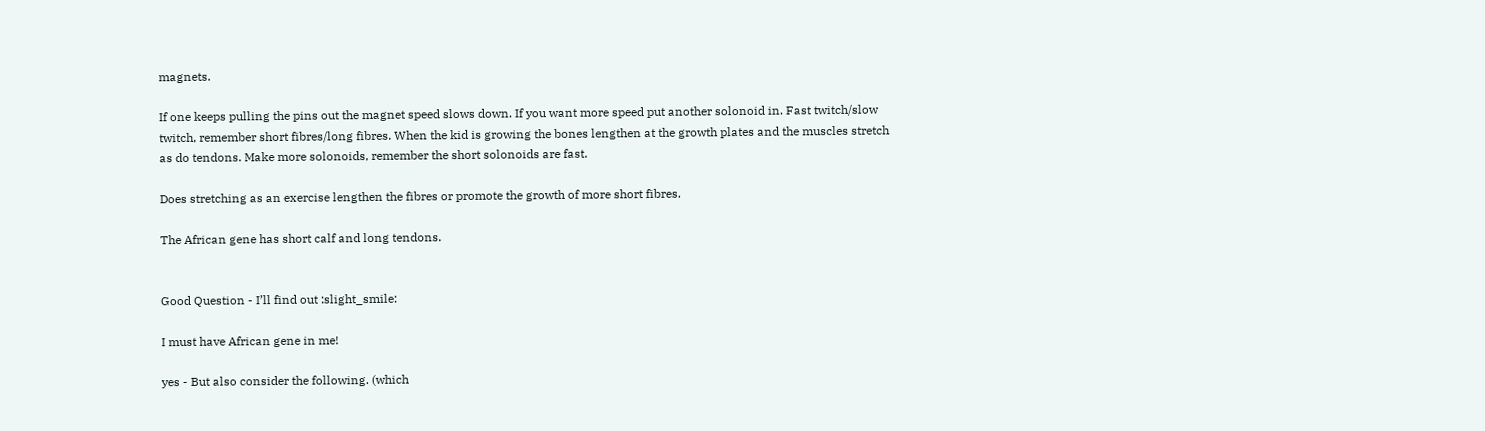magnets.

If one keeps pulling the pins out the magnet speed slows down. If you want more speed put another solonoid in. Fast twitch/slow twitch, remember short fibres/long fibres. When the kid is growing the bones lengthen at the growth plates and the muscles stretch as do tendons. Make more solonoids, remember the short solonoids are fast.

Does stretching as an exercise lengthen the fibres or promote the growth of more short fibres.

The African gene has short calf and long tendons.


Good Question - I’ll find out :slight_smile:

I must have African gene in me!

yes - But also consider the following. (which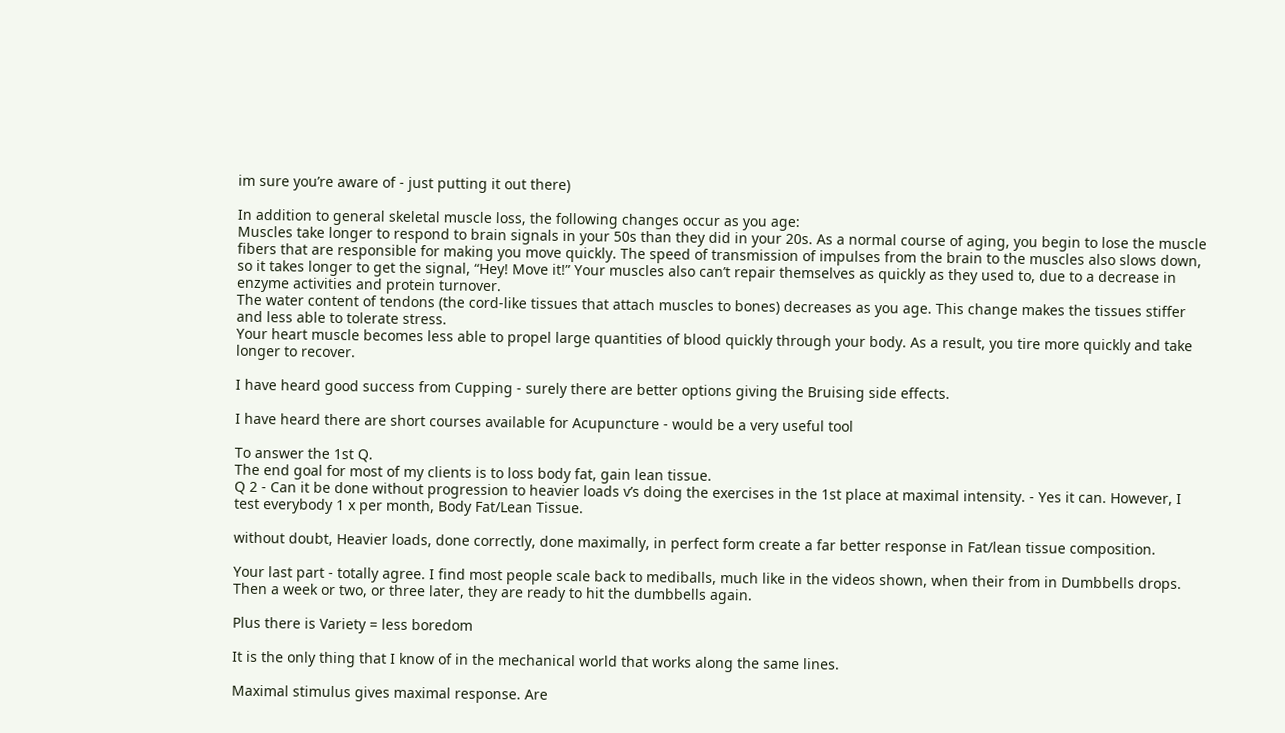im sure you’re aware of - just putting it out there)

In addition to general skeletal muscle loss, the following changes occur as you age:
Muscles take longer to respond to brain signals in your 50s than they did in your 20s. As a normal course of aging, you begin to lose the muscle fibers that are responsible for making you move quickly. The speed of transmission of impulses from the brain to the muscles also slows down, so it takes longer to get the signal, “Hey! Move it!” Your muscles also can’t repair themselves as quickly as they used to, due to a decrease in enzyme activities and protein turnover.
The water content of tendons (the cord-like tissues that attach muscles to bones) decreases as you age. This change makes the tissues stiffer and less able to tolerate stress.
Your heart muscle becomes less able to propel large quantities of blood quickly through your body. As a result, you tire more quickly and take longer to recover.

I have heard good success from Cupping - surely there are better options giving the Bruising side effects.

I have heard there are short courses available for Acupuncture - would be a very useful tool

To answer the 1st Q.
The end goal for most of my clients is to loss body fat, gain lean tissue.
Q 2 - Can it be done without progression to heavier loads v’s doing the exercises in the 1st place at maximal intensity. - Yes it can. However, I test everybody 1 x per month, Body Fat/Lean Tissue.

without doubt, Heavier loads, done correctly, done maximally, in perfect form create a far better response in Fat/lean tissue composition.

Your last part - totally agree. I find most people scale back to mediballs, much like in the videos shown, when their from in Dumbbells drops. Then a week or two, or three later, they are ready to hit the dumbbells again.

Plus there is Variety = less boredom

It is the only thing that I know of in the mechanical world that works along the same lines.

Maximal stimulus gives maximal response. Are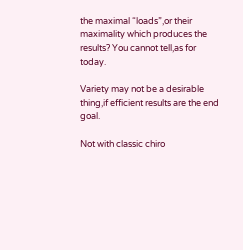the maximal “loads”,or their maximality which produces the results? You cannot tell,as for today.

Variety may not be a desirable thing,if efficient results are the end goal.

Not with classic chiro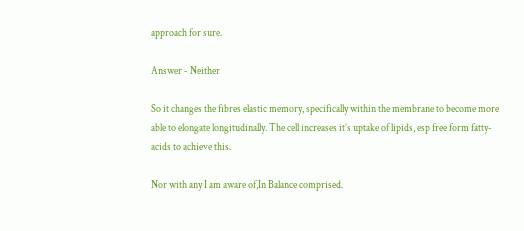approach for sure.

Answer - Neither

So it changes the fibres elastic memory, specifically within the membrane to become more able to elongate longitudinally. The cell increases it’s uptake of lipids, esp free form fatty-acids to achieve this.

Nor with any I am aware of,In Balance comprised.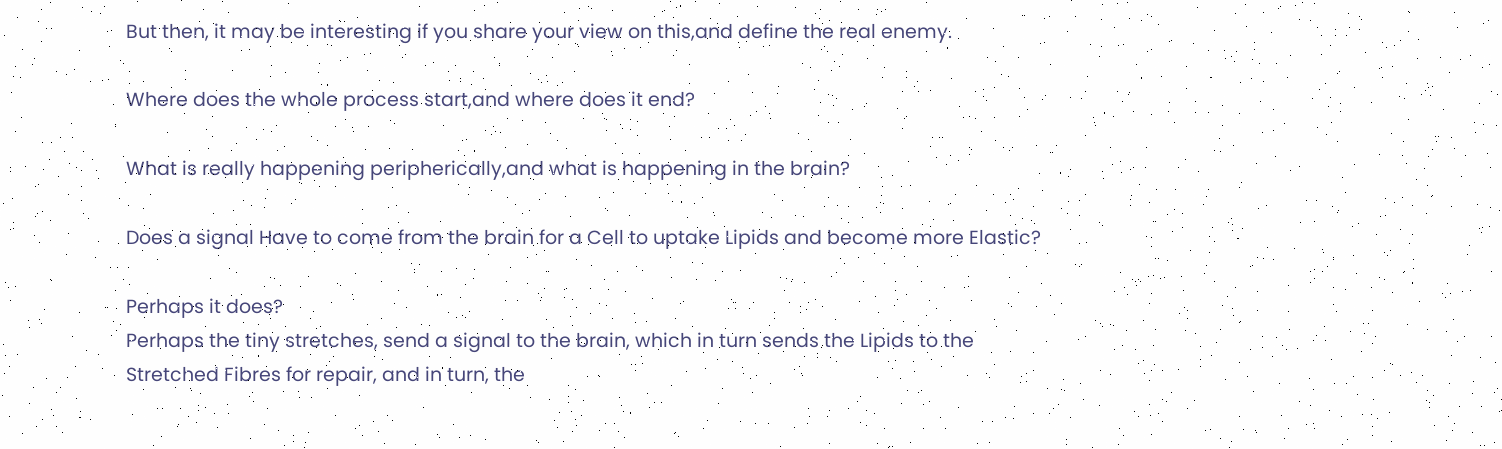But then, it may be interesting if you share your view on this,and define the real enemy.

Where does the whole process start,and where does it end?

What is really happening peripherically,and what is happening in the brain?

Does a signal Have to come from the brain for a Cell to uptake Lipids and become more Elastic?

Perhaps it does?
Perhaps the tiny stretches, send a signal to the brain, which in turn sends the Lipids to the Stretched Fibres for repair, and in turn, the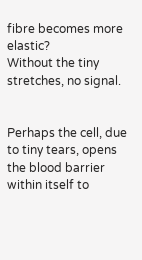fibre becomes more elastic?
Without the tiny stretches, no signal.


Perhaps the cell, due to tiny tears, opens the blood barrier within itself to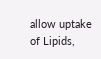allow uptake of Lipids,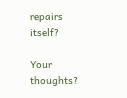repairs itself?

Your thoughts?